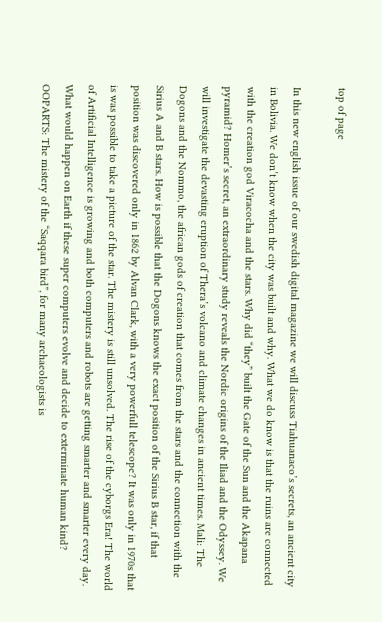top of page

In this new english issue of our swedish digital magazine we will discuss Tiahuanaco’s secrets, an ancient city in Bolivia. We don’t know when the city was built and why. What we do know is that the ruins are connected with the creation god Viracocha and the stars. Why did “they” built the Gate of the Sun and the Akapana pyramid? Homer’s secret, an extraordinary study reveals the Nordic origins of the Iliad and the Odyssey. We will investigate the devasting eruption of Thera’s volcano and climate changes in ancient times. Mali: The Dogons and the Nommo, the african gods of creation that comes from the stars and the connection with the Sirius A and B stars. How is possible that the Dogons knows the exact position of the Sirius B star, if that position was discovered only in 1862 by Alvan Clark, with a very powerfull telescope? It was only in 1970s that is was possible to take a picture of the star. The mistery is still unsolved. The rise of the cyborgs Era! The world of Artificial Intelligence is growing and both computers and robots are getting smarter and smarter every day. What would happen on Earth if these super computers evolve and decide to exterminate human kind? OOPARTS: The mistery of the “Saqqara bird”, for many archaeologists is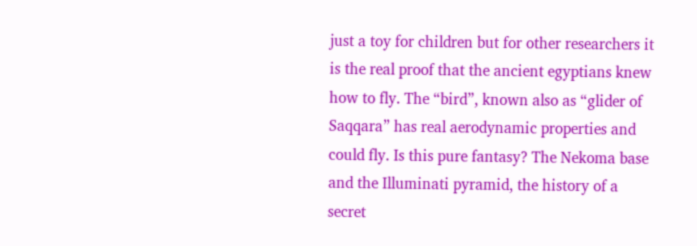just a toy for children but for other researchers it is the real proof that the ancient egyptians knew how to fly. The “bird”, known also as “glider of Saqqara” has real aerodynamic properties and could fly. Is this pure fantasy? The Nekoma base and the Illuminati pyramid, the history of a secret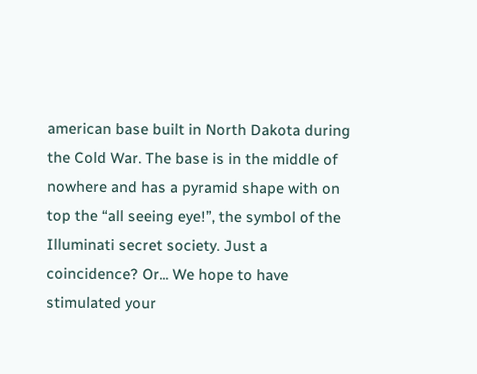american base built in North Dakota during the Cold War. The base is in the middle of nowhere and has a pyramid shape with on top the “all seeing eye!”, the symbol of the Illuminati secret society. Just a coincidence? Or... We hope to have stimulated your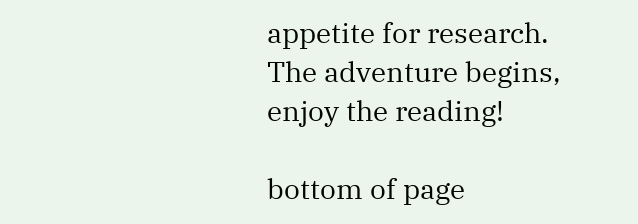appetite for research. The adventure begins, enjoy the reading!

bottom of page